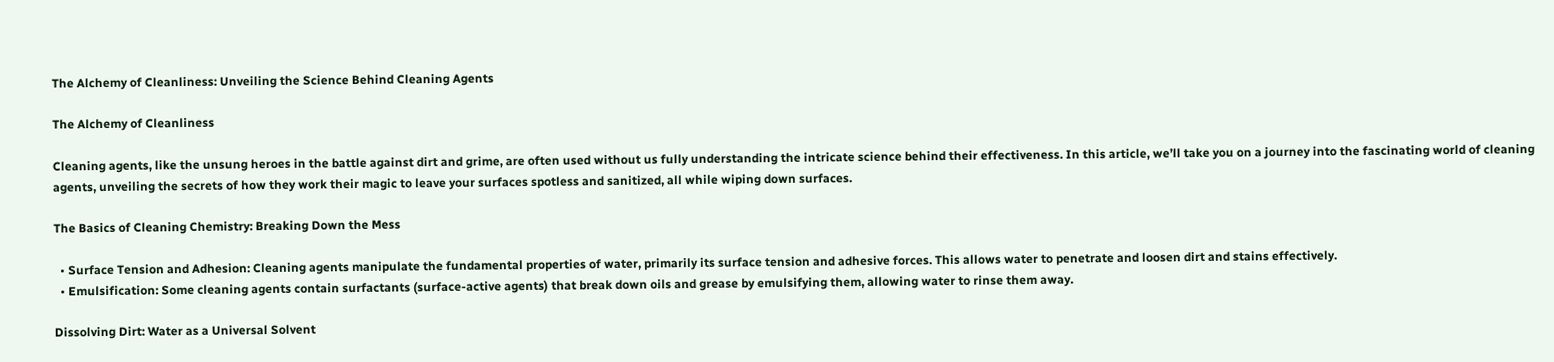The Alchemy of Cleanliness: Unveiling the Science Behind Cleaning Agents

The Alchemy of Cleanliness

Cleaning agents, like the unsung heroes in the battle against dirt and grime, are often used without us fully understanding the intricate science behind their effectiveness. In this article, we’ll take you on a journey into the fascinating world of cleaning agents, unveiling the secrets of how they work their magic to leave your surfaces spotless and sanitized, all while wiping down surfaces.

The Basics of Cleaning Chemistry: Breaking Down the Mess

  • Surface Tension and Adhesion: Cleaning agents manipulate the fundamental properties of water, primarily its surface tension and adhesive forces. This allows water to penetrate and loosen dirt and stains effectively.
  • Emulsification: Some cleaning agents contain surfactants (surface-active agents) that break down oils and grease by emulsifying them, allowing water to rinse them away.

Dissolving Dirt: Water as a Universal Solvent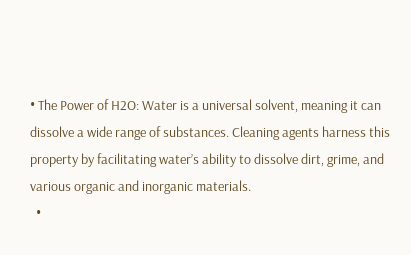• The Power of H2O: Water is a universal solvent, meaning it can dissolve a wide range of substances. Cleaning agents harness this property by facilitating water’s ability to dissolve dirt, grime, and various organic and inorganic materials.
  •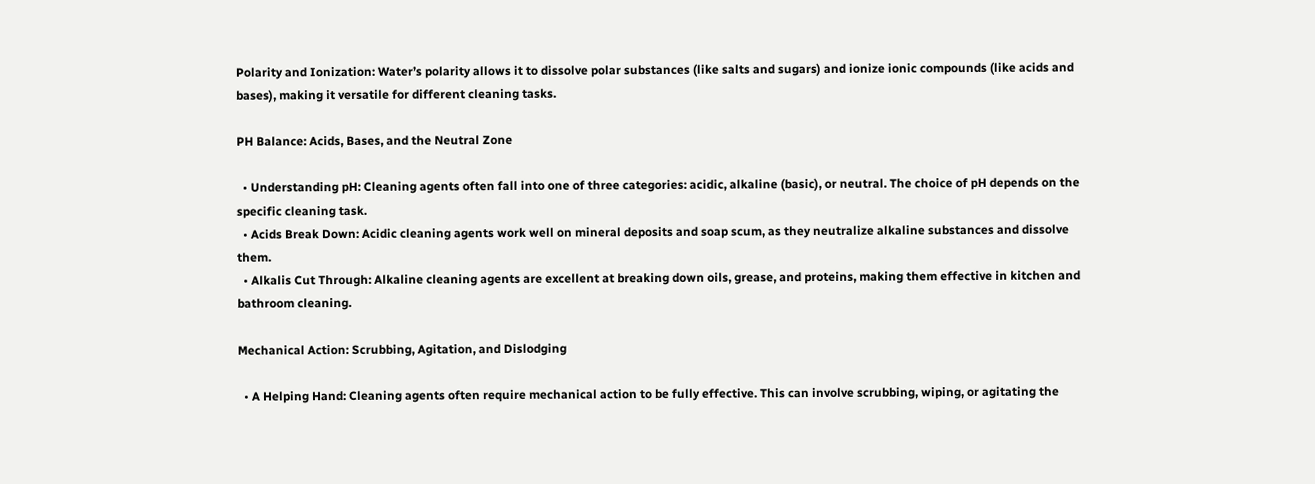Polarity and Ionization: Water’s polarity allows it to dissolve polar substances (like salts and sugars) and ionize ionic compounds (like acids and bases), making it versatile for different cleaning tasks.

PH Balance: Acids, Bases, and the Neutral Zone

  • Understanding pH: Cleaning agents often fall into one of three categories: acidic, alkaline (basic), or neutral. The choice of pH depends on the specific cleaning task.
  • Acids Break Down: Acidic cleaning agents work well on mineral deposits and soap scum, as they neutralize alkaline substances and dissolve them.
  • Alkalis Cut Through: Alkaline cleaning agents are excellent at breaking down oils, grease, and proteins, making them effective in kitchen and bathroom cleaning.

Mechanical Action: Scrubbing, Agitation, and Dislodging

  • A Helping Hand: Cleaning agents often require mechanical action to be fully effective. This can involve scrubbing, wiping, or agitating the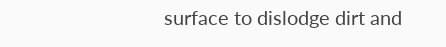surface to dislodge dirt and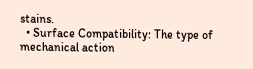stains.
  • Surface Compatibility: The type of mechanical action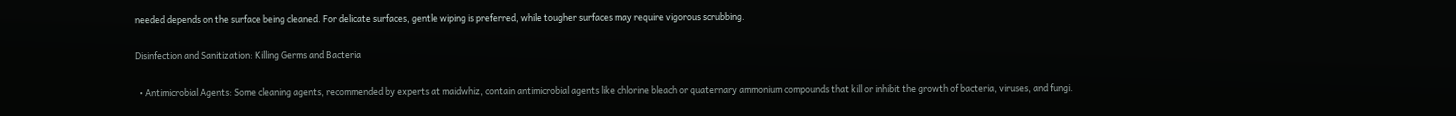needed depends on the surface being cleaned. For delicate surfaces, gentle wiping is preferred, while tougher surfaces may require vigorous scrubbing.

Disinfection and Sanitization: Killing Germs and Bacteria

  • Antimicrobial Agents: Some cleaning agents, recommended by experts at maidwhiz, contain antimicrobial agents like chlorine bleach or quaternary ammonium compounds that kill or inhibit the growth of bacteria, viruses, and fungi.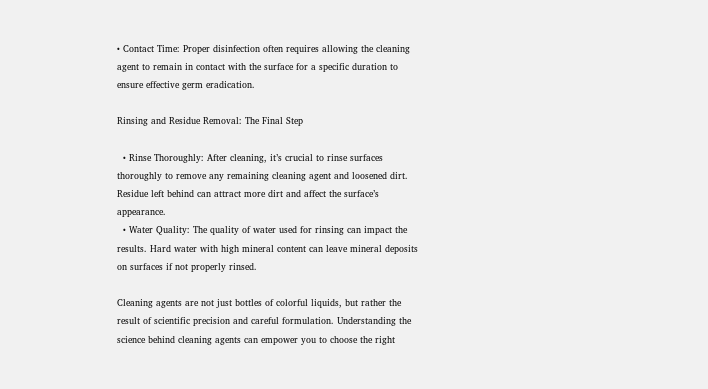• Contact Time: Proper disinfection often requires allowing the cleaning agent to remain in contact with the surface for a specific duration to ensure effective germ eradication.

Rinsing and Residue Removal: The Final Step

  • Rinse Thoroughly: After cleaning, it’s crucial to rinse surfaces thoroughly to remove any remaining cleaning agent and loosened dirt. Residue left behind can attract more dirt and affect the surface’s appearance.
  • Water Quality: The quality of water used for rinsing can impact the results. Hard water with high mineral content can leave mineral deposits on surfaces if not properly rinsed.

Cleaning agents are not just bottles of colorful liquids, but rather the result of scientific precision and careful formulation. Understanding the science behind cleaning agents can empower you to choose the right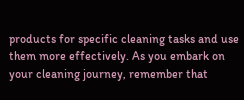products for specific cleaning tasks and use them more effectively. As you embark on your cleaning journey, remember that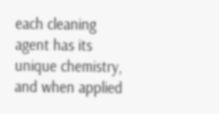each cleaning agent has its unique chemistry, and when applied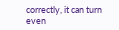correctly, it can turn even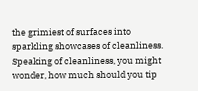the grimiest of surfaces into sparkling showcases of cleanliness. Speaking of cleanliness, you might wonder, how much should you tip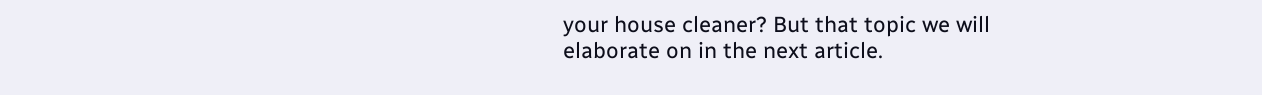your house cleaner? But that topic we will elaborate on in the next article.